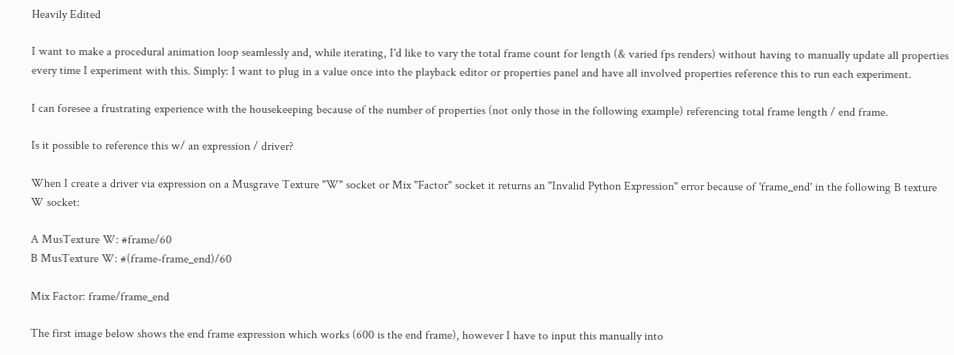Heavily Edited

I want to make a procedural animation loop seamlessly and, while iterating, I'd like to vary the total frame count for length (& varied fps renders) without having to manually update all properties every time I experiment with this. Simply: I want to plug in a value once into the playback editor or properties panel and have all involved properties reference this to run each experiment.

I can foresee a frustrating experience with the housekeeping because of the number of properties (not only those in the following example) referencing total frame length / end frame.

Is it possible to reference this w/ an expression / driver?

When I create a driver via expression on a Musgrave Texture "W" socket or Mix "Factor" socket it returns an "Invalid Python Expression" error because of 'frame_end' in the following B texture W socket:

A MusTexture W: #frame/60
B MusTexture W: #(frame-frame_end)/60

Mix Factor: frame/frame_end

The first image below shows the end frame expression which works (600 is the end frame), however I have to input this manually into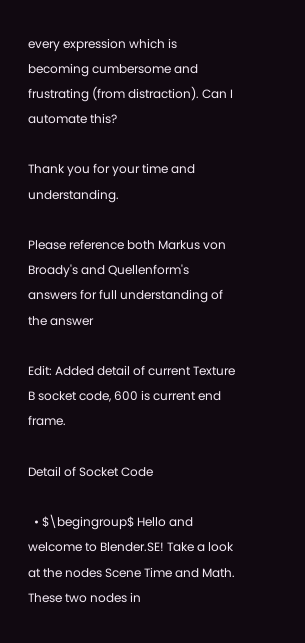every expression which is becoming cumbersome and frustrating (from distraction). Can I automate this?

Thank you for your time and understanding.

Please reference both Markus von Broady's and Quellenform's answers for full understanding of the answer

Edit: Added detail of current Texture B socket code, 600 is current end frame.

Detail of Socket Code

  • $\begingroup$ Hello and welcome to Blender.SE! Take a look at the nodes Scene Time and Math. These two nodes in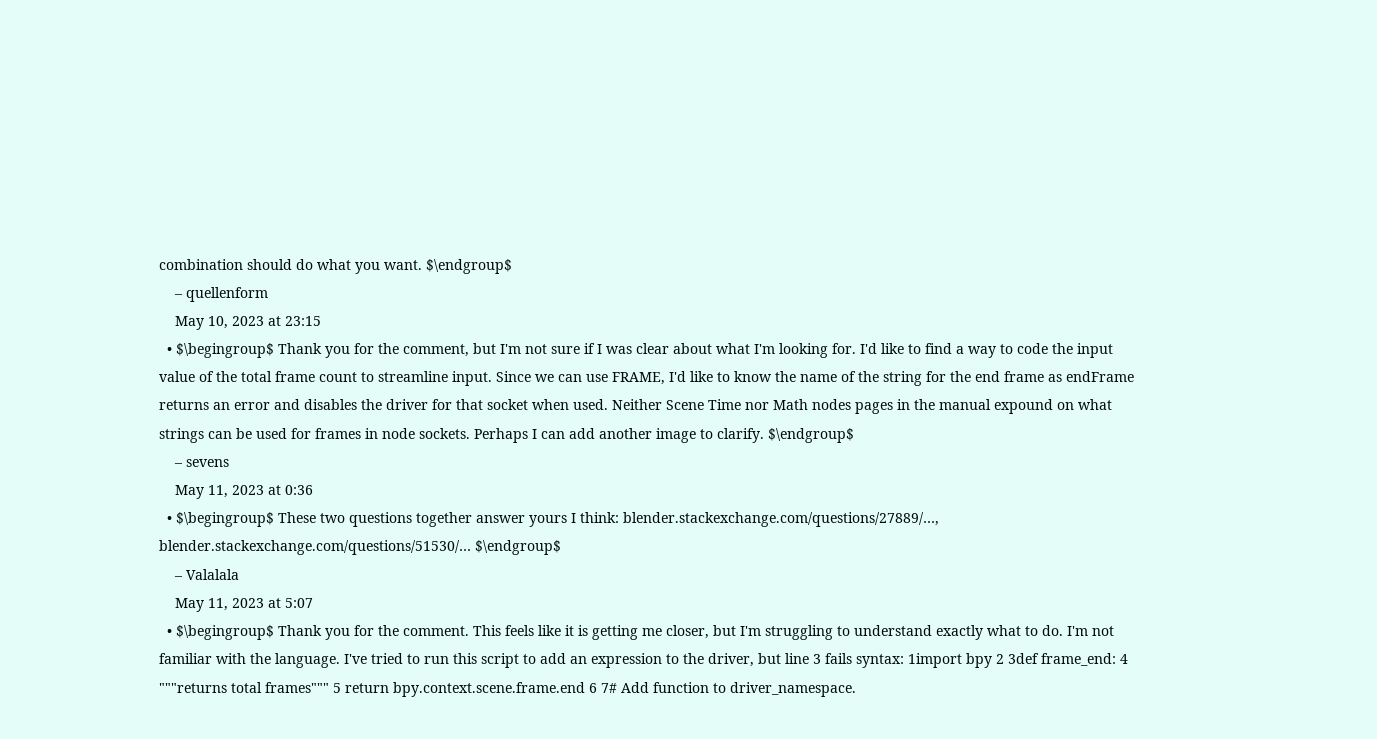combination should do what you want. $\endgroup$
    – quellenform
    May 10, 2023 at 23:15
  • $\begingroup$ Thank you for the comment, but I'm not sure if I was clear about what I'm looking for. I'd like to find a way to code the input value of the total frame count to streamline input. Since we can use FRAME, I'd like to know the name of the string for the end frame as endFrame returns an error and disables the driver for that socket when used. Neither Scene Time nor Math nodes pages in the manual expound on what strings can be used for frames in node sockets. Perhaps I can add another image to clarify. $\endgroup$
    – sevens
    May 11, 2023 at 0:36
  • $\begingroup$ These two questions together answer yours I think: blender.stackexchange.com/questions/27889/…, blender.stackexchange.com/questions/51530/… $\endgroup$
    – Valalala
    May 11, 2023 at 5:07
  • $\begingroup$ Thank you for the comment. This feels like it is getting me closer, but I'm struggling to understand exactly what to do. I'm not familiar with the language. I've tried to run this script to add an expression to the driver, but line 3 fails syntax: 1import bpy 2 3def frame_end: 4 """returns total frames""" 5 return bpy.context.scene.frame.end 6 7# Add function to driver_namespace.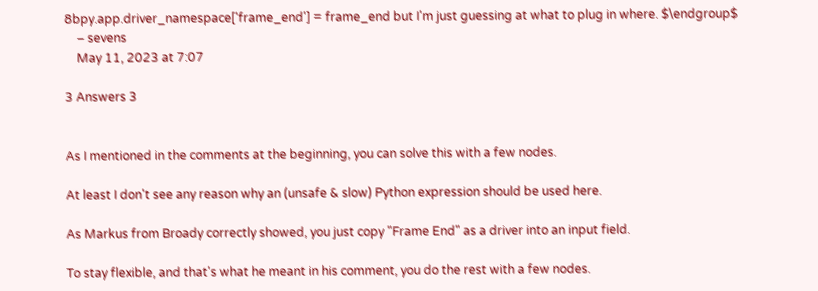8bpy.app.driver_namespace['frame_end'] = frame_end but I'm just guessing at what to plug in where. $\endgroup$
    – sevens
    May 11, 2023 at 7:07

3 Answers 3


As I mentioned in the comments at the beginning, you can solve this with a few nodes.

At least I don't see any reason why an (unsafe & slow) Python expression should be used here.

As Markus from Broady correctly showed, you just copy "Frame End" as a driver into an input field.

To stay flexible, and that's what he meant in his comment, you do the rest with a few nodes.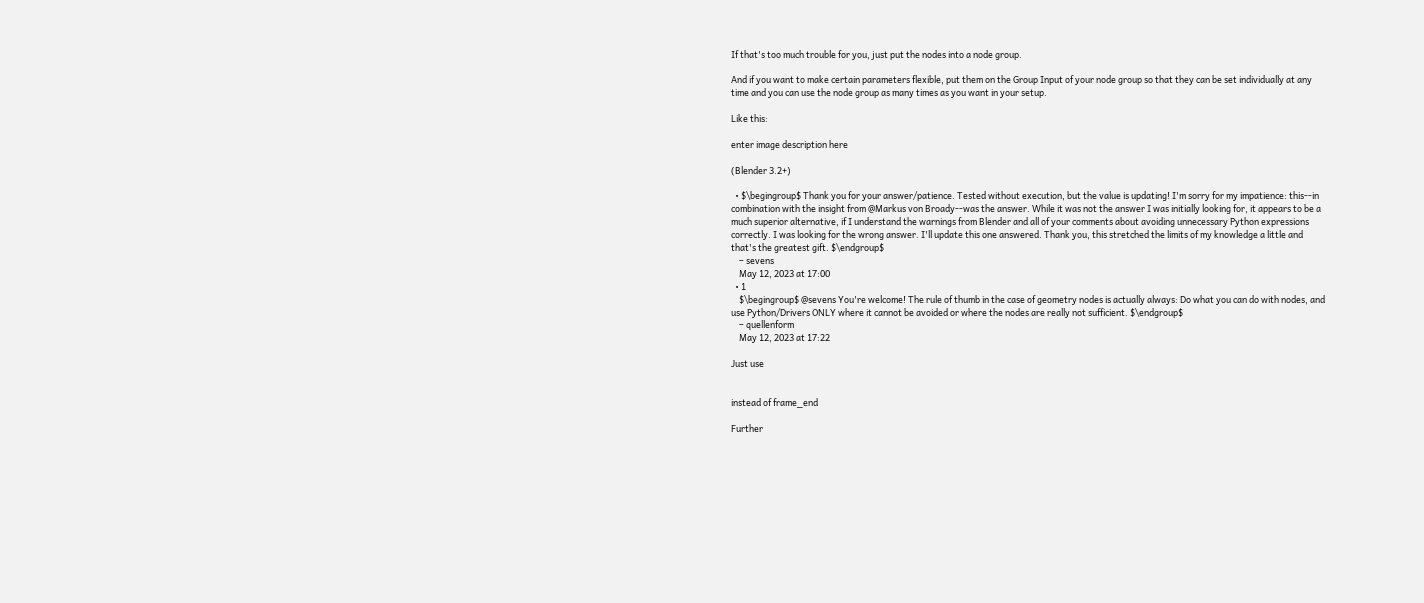If that's too much trouble for you, just put the nodes into a node group.

And if you want to make certain parameters flexible, put them on the Group Input of your node group so that they can be set individually at any time and you can use the node group as many times as you want in your setup.

Like this:

enter image description here

(Blender 3.2+)

  • $\begingroup$ Thank you for your answer/patience. Tested without execution, but the value is updating! I'm sorry for my impatience: this--in combination with the insight from @Markus von Broady--was the answer. While it was not the answer I was initially looking for, it appears to be a much superior alternative, if I understand the warnings from Blender and all of your comments about avoiding unnecessary Python expressions correctly. I was looking for the wrong answer. I'll update this one answered. Thank you, this stretched the limits of my knowledge a little and that's the greatest gift. $\endgroup$
    – sevens
    May 12, 2023 at 17:00
  • 1
    $\begingroup$ @sevens You're welcome! The rule of thumb in the case of geometry nodes is actually always: Do what you can do with nodes, and use Python/Drivers ONLY where it cannot be avoided or where the nodes are really not sufficient. $\endgroup$
    – quellenform
    May 12, 2023 at 17:22

Just use


instead of frame_end

Further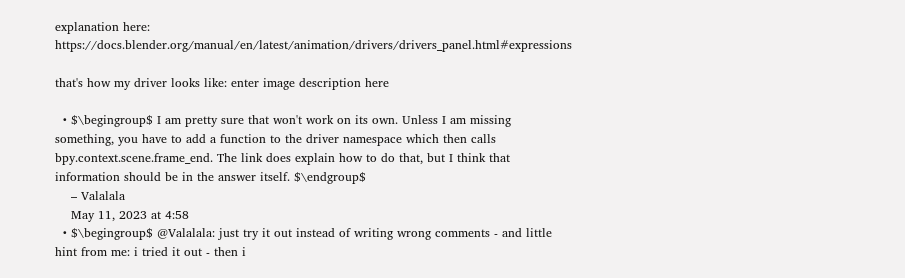explanation here: https://docs.blender.org/manual/en/latest/animation/drivers/drivers_panel.html#expressions

that's how my driver looks like: enter image description here

  • $\begingroup$ I am pretty sure that won't work on its own. Unless I am missing something, you have to add a function to the driver namespace which then calls bpy.context.scene.frame_end. The link does explain how to do that, but I think that information should be in the answer itself. $\endgroup$
    – Valalala
    May 11, 2023 at 4:58
  • $\begingroup$ @Valalala: just try it out instead of writing wrong comments - and little hint from me: i tried it out - then i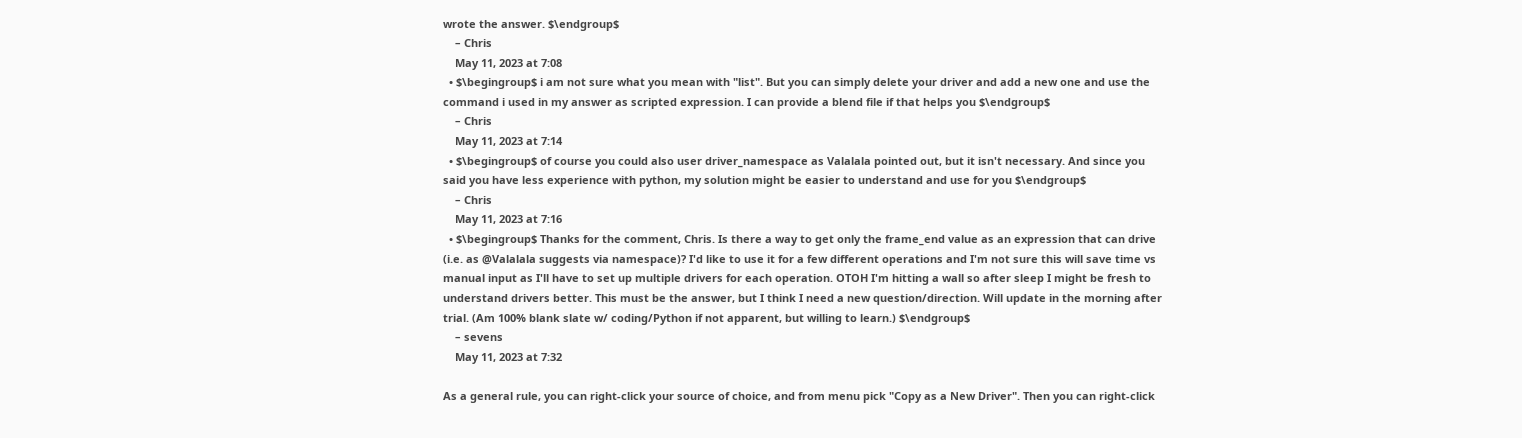wrote the answer. $\endgroup$
    – Chris
    May 11, 2023 at 7:08
  • $\begingroup$ i am not sure what you mean with "list". But you can simply delete your driver and add a new one and use the command i used in my answer as scripted expression. I can provide a blend file if that helps you $\endgroup$
    – Chris
    May 11, 2023 at 7:14
  • $\begingroup$ of course you could also user driver_namespace as Valalala pointed out, but it isn't necessary. And since you said you have less experience with python, my solution might be easier to understand and use for you $\endgroup$
    – Chris
    May 11, 2023 at 7:16
  • $\begingroup$ Thanks for the comment, Chris. Is there a way to get only the frame_end value as an expression that can drive (i.e. as @Valalala suggests via namespace)? I'd like to use it for a few different operations and I'm not sure this will save time vs manual input as I'll have to set up multiple drivers for each operation. OTOH I'm hitting a wall so after sleep I might be fresh to understand drivers better. This must be the answer, but I think I need a new question/direction. Will update in the morning after trial. (Am 100% blank slate w/ coding/Python if not apparent, but willing to learn.) $\endgroup$
    – sevens
    May 11, 2023 at 7:32

As a general rule, you can right-click your source of choice, and from menu pick "Copy as a New Driver". Then you can right-click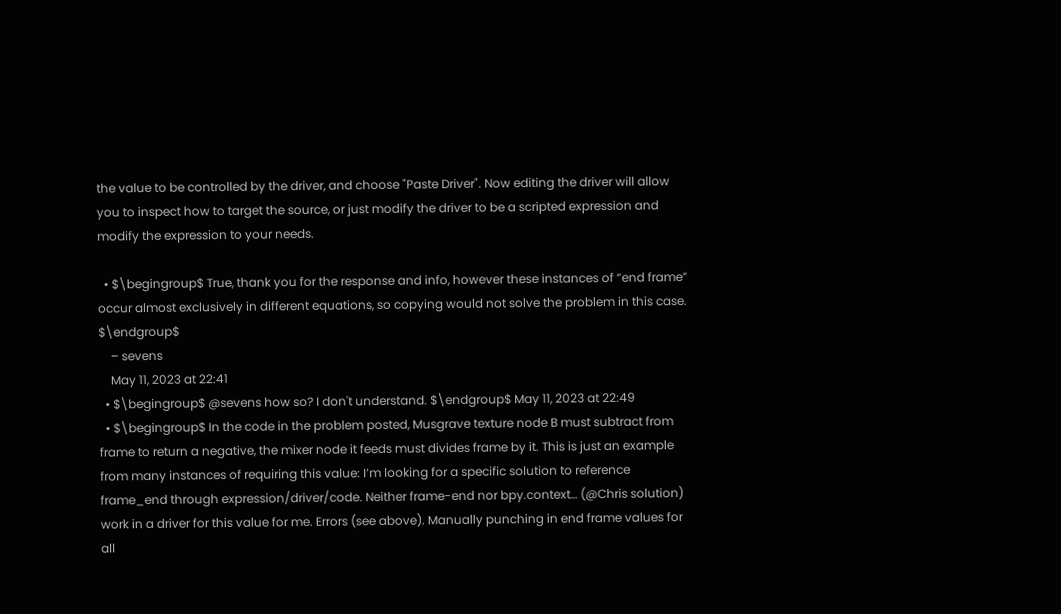the value to be controlled by the driver, and choose "Paste Driver". Now editing the driver will allow you to inspect how to target the source, or just modify the driver to be a scripted expression and modify the expression to your needs.

  • $\begingroup$ True, thank you for the response and info, however these instances of “end frame” occur almost exclusively in different equations, so copying would not solve the problem in this case. $\endgroup$
    – sevens
    May 11, 2023 at 22:41
  • $\begingroup$ @sevens how so? I don't understand. $\endgroup$ May 11, 2023 at 22:49
  • $\begingroup$ In the code in the problem posted, Musgrave texture node B must subtract from frame to return a negative, the mixer node it feeds must divides frame by it. This is just an example from many instances of requiring this value: I’m looking for a specific solution to reference frame_end through expression/driver/code. Neither frame-end nor bpy.context… (@Chris solution) work in a driver for this value for me. Errors (see above). Manually punching in end frame values for all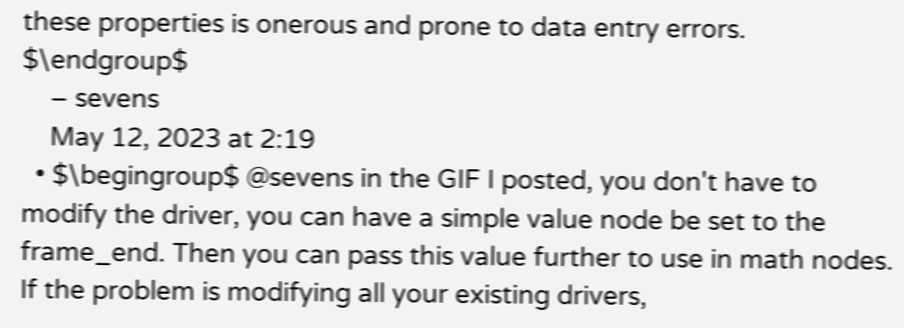these properties is onerous and prone to data entry errors. $\endgroup$
    – sevens
    May 12, 2023 at 2:19
  • $\begingroup$ @sevens in the GIF I posted, you don't have to modify the driver, you can have a simple value node be set to the frame_end. Then you can pass this value further to use in math nodes. If the problem is modifying all your existing drivers,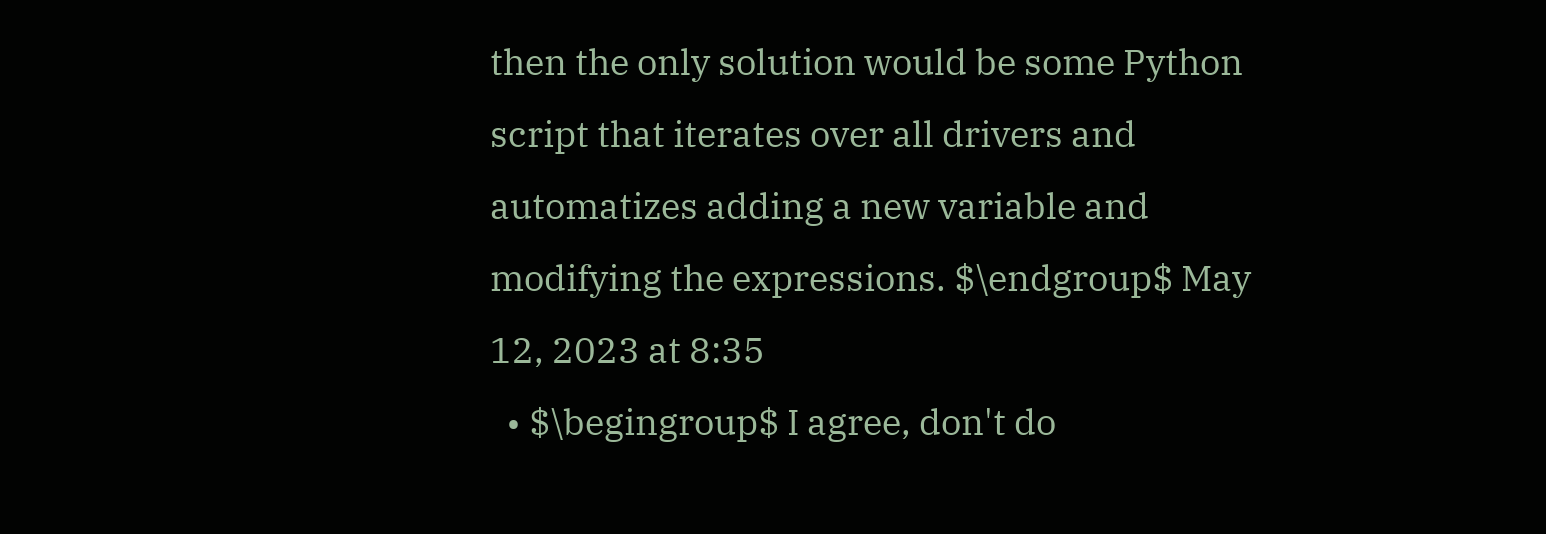then the only solution would be some Python script that iterates over all drivers and automatizes adding a new variable and modifying the expressions. $\endgroup$ May 12, 2023 at 8:35
  • $\begingroup$ I agree, don't do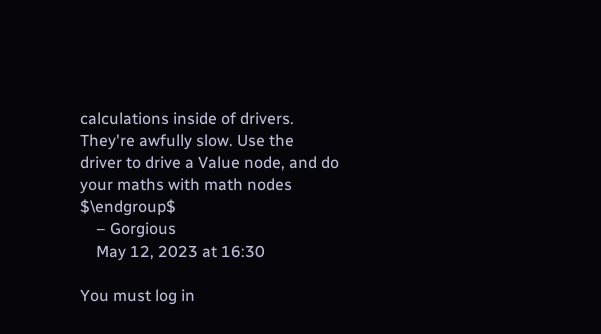calculations inside of drivers. They're awfully slow. Use the driver to drive a Value node, and do your maths with math nodes $\endgroup$
    – Gorgious
    May 12, 2023 at 16:30

You must log in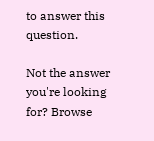to answer this question.

Not the answer you're looking for? Browse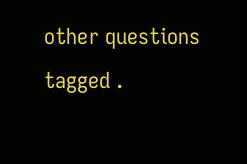other questions tagged .